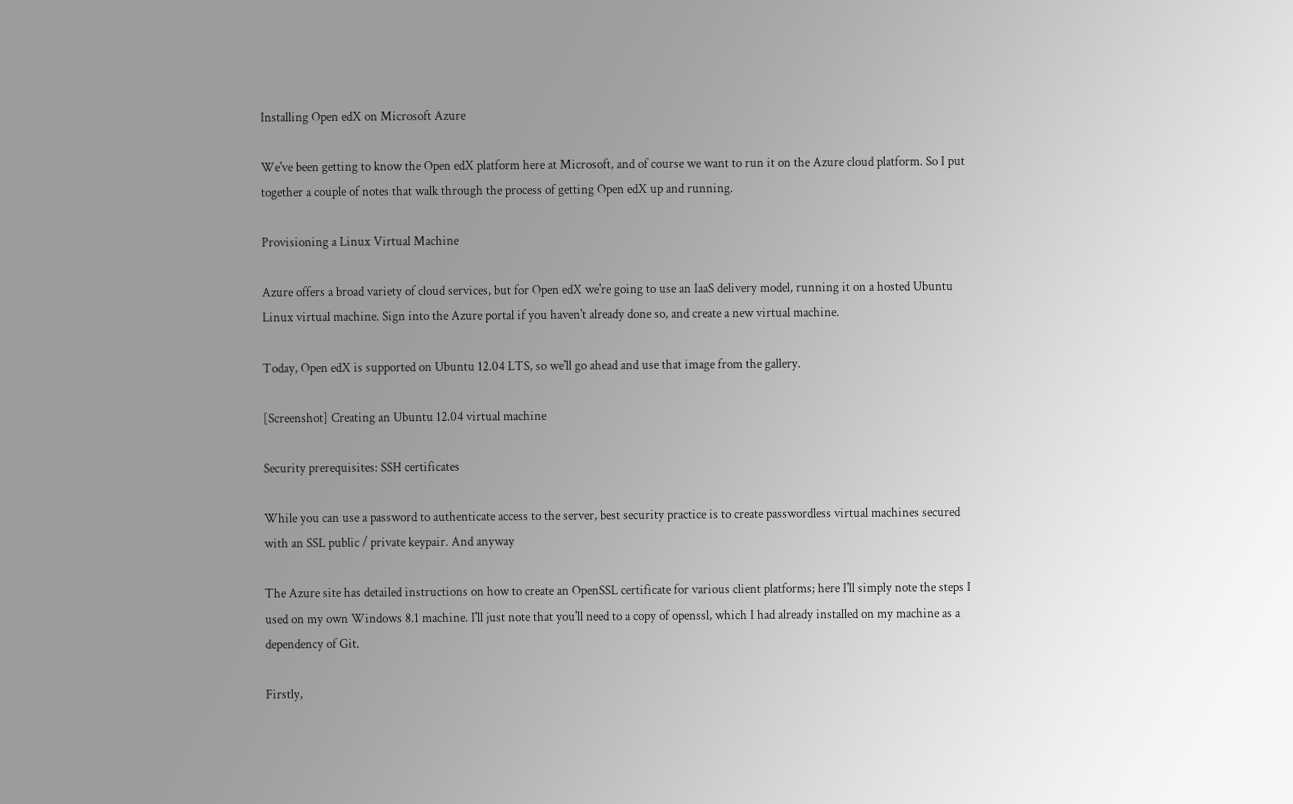Installing Open edX on Microsoft Azure

We've been getting to know the Open edX platform here at Microsoft, and of course we want to run it on the Azure cloud platform. So I put together a couple of notes that walk through the process of getting Open edX up and running.

Provisioning a Linux Virtual Machine

Azure offers a broad variety of cloud services, but for Open edX we're going to use an IaaS delivery model, running it on a hosted Ubuntu Linux virtual machine. Sign into the Azure portal if you haven't already done so, and create a new virtual machine.

Today, Open edX is supported on Ubuntu 12.04 LTS, so we'll go ahead and use that image from the gallery.

[Screenshot] Creating an Ubuntu 12.04 virtual machine

Security prerequisites: SSH certificates

While you can use a password to authenticate access to the server, best security practice is to create passwordless virtual machines secured with an SSL public / private keypair. And anyway

The Azure site has detailed instructions on how to create an OpenSSL certificate for various client platforms; here I'll simply note the steps I used on my own Windows 8.1 machine. I'll just note that you'll need to a copy of openssl, which I had already installed on my machine as a dependency of Git.

Firstly,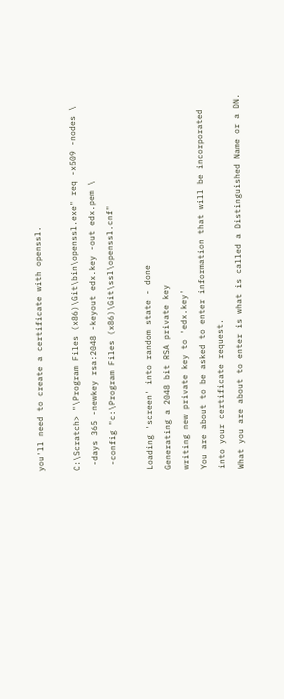you'll need to create a certificate with openssl.

C:\Scratch> "\Program Files (x86)\Git\bin\openssl.exe" req -x509 -nodes \
 -days 365 -newkey rsa:2048 -keyout edx.key -out edx.pem \
 -config "c:\Program Files (x86)\Git\ssl\openssl.cnf"

Loading 'screen' into random state - done
Generating a 2048 bit RSA private key
writing new private key to 'edx.key'
You are about to be asked to enter information that will be incorporated
into your certificate request.
What you are about to enter is what is called a Distinguished Name or a DN.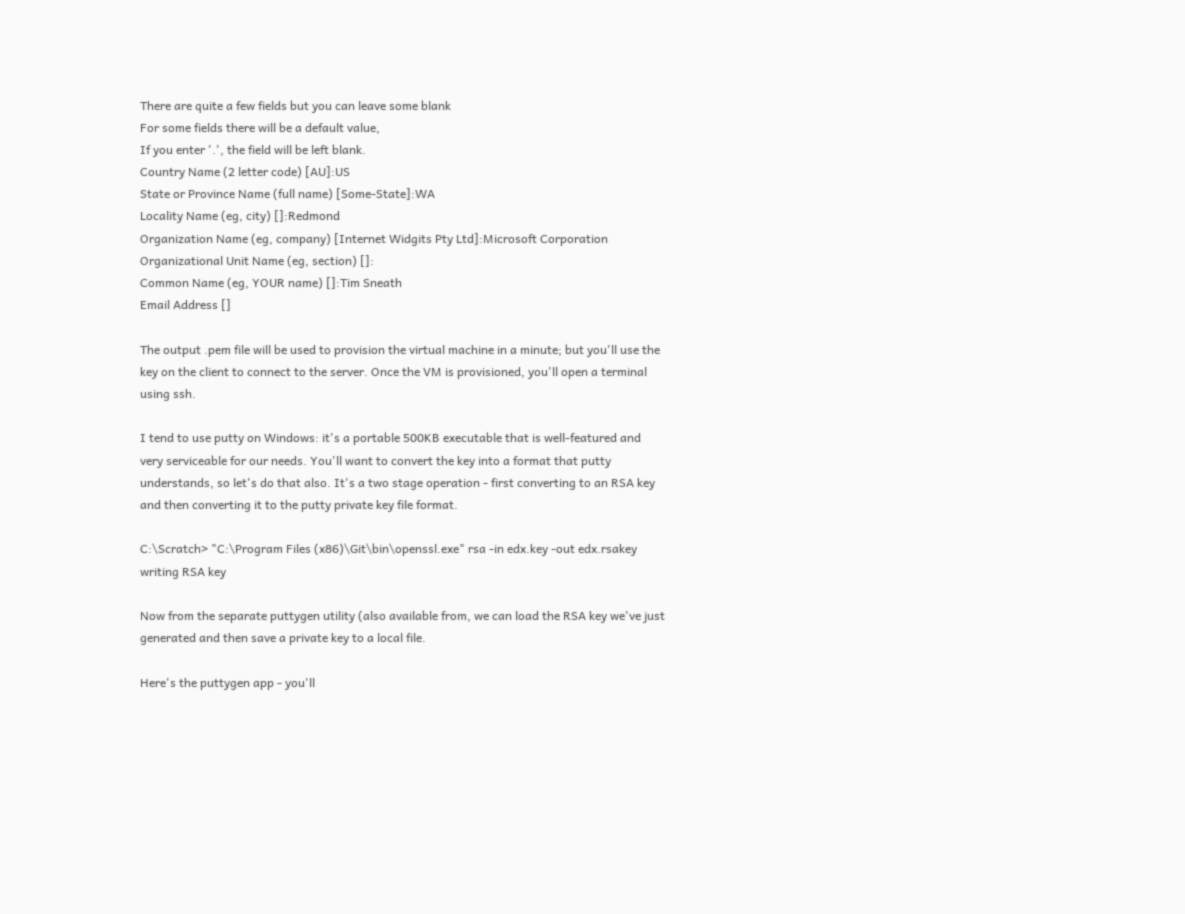There are quite a few fields but you can leave some blank
For some fields there will be a default value,
If you enter '.', the field will be left blank.
Country Name (2 letter code) [AU]:US
State or Province Name (full name) [Some-State]:WA
Locality Name (eg, city) []:Redmond
Organization Name (eg, company) [Internet Widgits Pty Ltd]:Microsoft Corporation
Organizational Unit Name (eg, section) []:
Common Name (eg, YOUR name) []:Tim Sneath
Email Address []

The output .pem file will be used to provision the virtual machine in a minute; but you'll use the key on the client to connect to the server. Once the VM is provisioned, you'll open a terminal using ssh.

I tend to use putty on Windows: it's a portable 500KB executable that is well-featured and very serviceable for our needs. You'll want to convert the key into a format that putty understands, so let's do that also. It's a two stage operation - first converting to an RSA key and then converting it to the putty private key file format.

C:\Scratch> "C:\Program Files (x86)\Git\bin\openssl.exe" rsa -in edx.key -out edx.rsakey
writing RSA key

Now from the separate puttygen utility (also available from, we can load the RSA key we've just generated and then save a private key to a local file.

Here's the puttygen app - you'll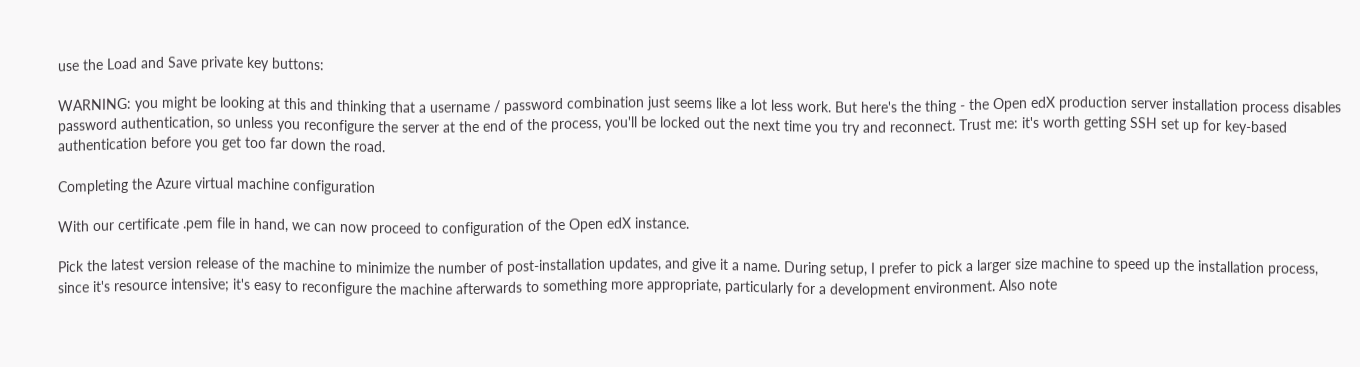use the Load and Save private key buttons:

WARNING: you might be looking at this and thinking that a username / password combination just seems like a lot less work. But here's the thing - the Open edX production server installation process disables password authentication, so unless you reconfigure the server at the end of the process, you'll be locked out the next time you try and reconnect. Trust me: it's worth getting SSH set up for key-based authentication before you get too far down the road.

Completing the Azure virtual machine configuration

With our certificate .pem file in hand, we can now proceed to configuration of the Open edX instance.

Pick the latest version release of the machine to minimize the number of post-installation updates, and give it a name. During setup, I prefer to pick a larger size machine to speed up the installation process, since it's resource intensive; it's easy to reconfigure the machine afterwards to something more appropriate, particularly for a development environment. Also note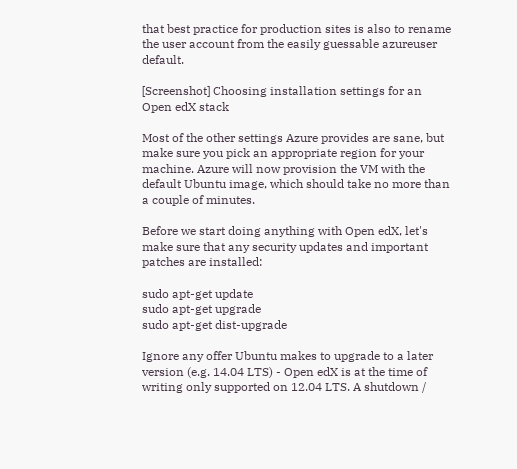that best practice for production sites is also to rename the user account from the easily guessable azureuser default.

[Screenshot] Choosing installation settings for an Open edX stack

Most of the other settings Azure provides are sane, but make sure you pick an appropriate region for your machine. Azure will now provision the VM with the default Ubuntu image, which should take no more than a couple of minutes.

Before we start doing anything with Open edX, let's make sure that any security updates and important patches are installed:

sudo apt-get update
sudo apt-get upgrade
sudo apt-get dist-upgrade

Ignore any offer Ubuntu makes to upgrade to a later version (e.g. 14.04 LTS) - Open edX is at the time of writing only supported on 12.04 LTS. A shutdown /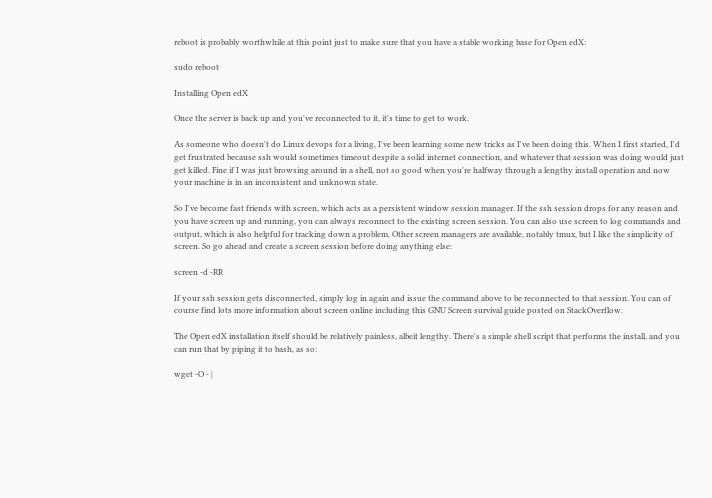reboot is probably worthwhile at this point just to make sure that you have a stable working base for Open edX:

sudo reboot

Installing Open edX

Once the server is back up and you've reconnected to it, it's time to get to work.

As someone who doesn't do Linux devops for a living, I've been learning some new tricks as I've been doing this. When I first started, I'd get frustrated because ssh would sometimes timeout despite a solid internet connection, and whatever that session was doing would just get killed. Fine if I was just browsing around in a shell, not so good when you're halfway through a lengthy install operation and now your machine is in an inconsistent and unknown state.

So I've become fast friends with screen, which acts as a persistent window session manager. If the ssh session drops for any reason and you have screen up and running, you can always reconnect to the existing screen session. You can also use screen to log commands and output, which is also helpful for tracking down a problem. Other screen managers are available, notably tmux, but I like the simplicity of screen. So go ahead and create a screen session before doing anything else:

screen -d -RR

If your ssh session gets disconnected, simply log in again and issue the command above to be reconnected to that session. You can of course find lots more information about screen online including this GNU Screen survival guide posted on StackOverflow.

The Open edX installation itself should be relatively painless, albeit lengthy. There's a simple shell script that performs the install, and you can run that by piping it to bash, as so:

wget -O - |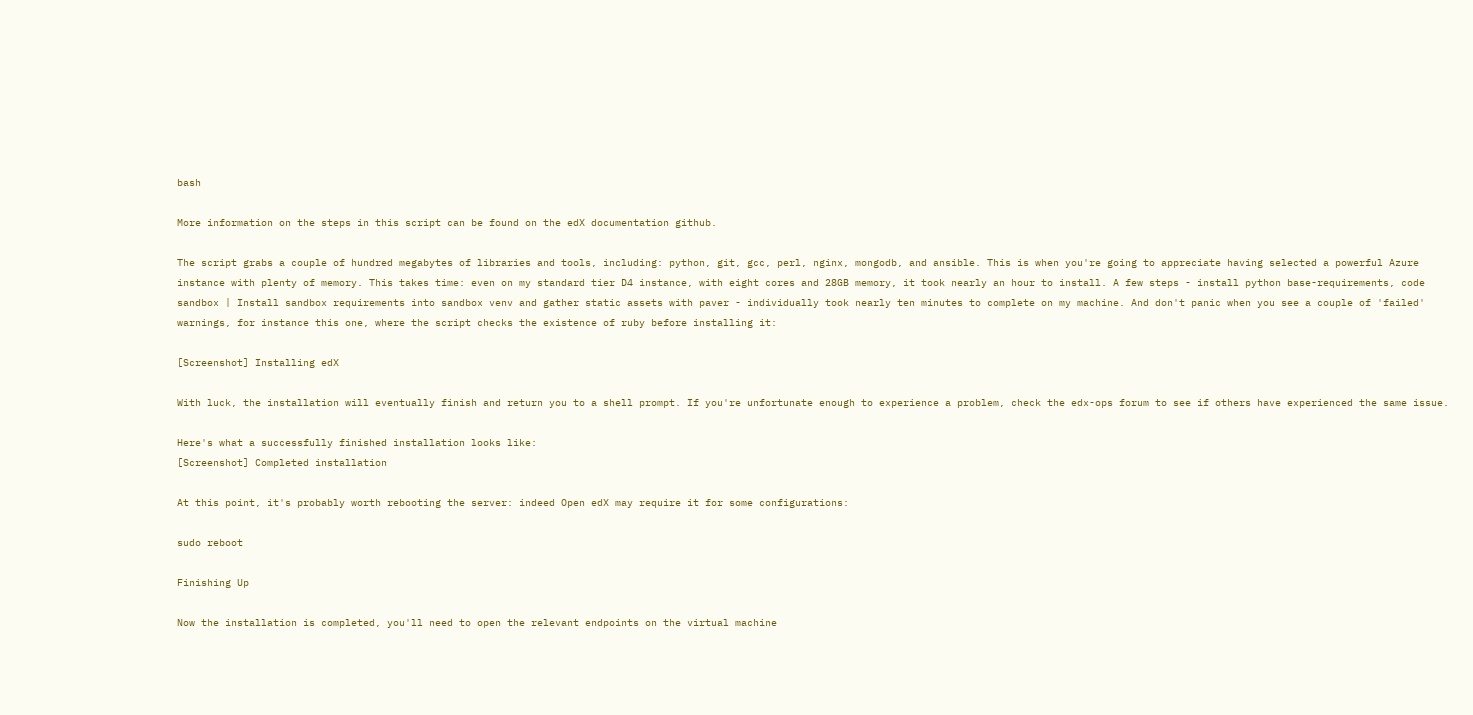bash

More information on the steps in this script can be found on the edX documentation github.

The script grabs a couple of hundred megabytes of libraries and tools, including: python, git, gcc, perl, nginx, mongodb, and ansible. This is when you're going to appreciate having selected a powerful Azure instance with plenty of memory. This takes time: even on my standard tier D4 instance, with eight cores and 28GB memory, it took nearly an hour to install. A few steps - install python base-requirements, code sandbox | Install sandbox requirements into sandbox venv and gather static assets with paver - individually took nearly ten minutes to complete on my machine. And don't panic when you see a couple of 'failed' warnings, for instance this one, where the script checks the existence of ruby before installing it:

[Screenshot] Installing edX

With luck, the installation will eventually finish and return you to a shell prompt. If you're unfortunate enough to experience a problem, check the edx-ops forum to see if others have experienced the same issue.

Here's what a successfully finished installation looks like:
[Screenshot] Completed installation

At this point, it's probably worth rebooting the server: indeed Open edX may require it for some configurations:

sudo reboot

Finishing Up

Now the installation is completed, you'll need to open the relevant endpoints on the virtual machine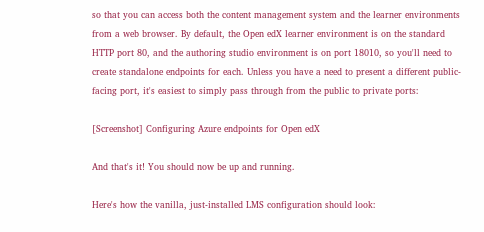so that you can access both the content management system and the learner environments from a web browser. By default, the Open edX learner environment is on the standard HTTP port 80, and the authoring studio environment is on port 18010, so you'll need to create standalone endpoints for each. Unless you have a need to present a different public-facing port, it's easiest to simply pass through from the public to private ports:

[Screenshot] Configuring Azure endpoints for Open edX

And that's it! You should now be up and running.

Here's how the vanilla, just-installed LMS configuration should look: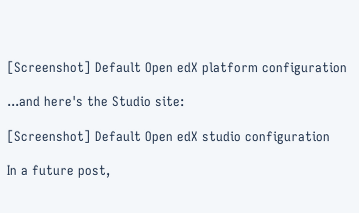[Screenshot] Default Open edX platform configuration

...and here's the Studio site:

[Screenshot] Default Open edX studio configuration

In a future post,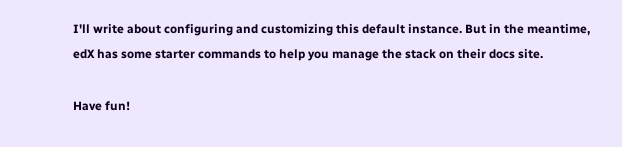I'll write about configuring and customizing this default instance. But in the meantime, edX has some starter commands to help you manage the stack on their docs site.

Have fun!